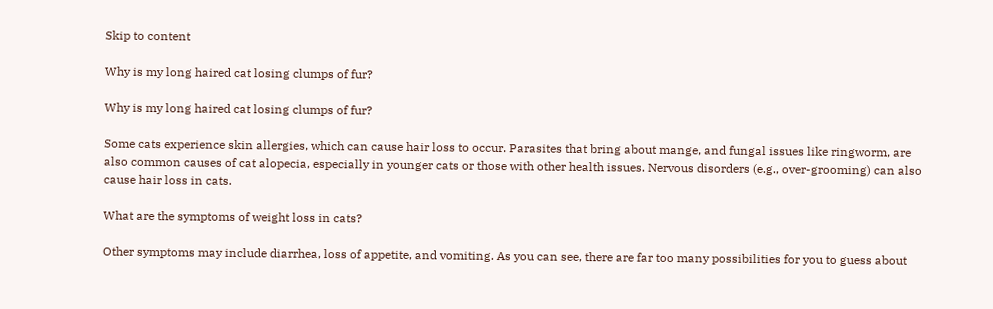Skip to content

Why is my long haired cat losing clumps of fur?

Why is my long haired cat losing clumps of fur?

Some cats experience skin allergies, which can cause hair loss to occur. Parasites that bring about mange, and fungal issues like ringworm, are also common causes of cat alopecia, especially in younger cats or those with other health issues. Nervous disorders (e.g., over-grooming) can also cause hair loss in cats.

What are the symptoms of weight loss in cats?

Other symptoms may include diarrhea, loss of appetite, and vomiting. As you can see, there are far too many possibilities for you to guess about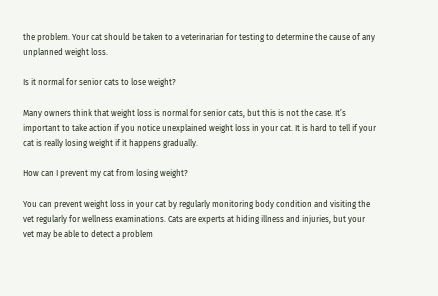the problem. Your cat should be taken to a veterinarian for testing to determine the cause of any unplanned weight loss.

Is it normal for senior cats to lose weight?

Many owners think that weight loss is normal for senior cats, but this is not the case. It’s important to take action if you notice unexplained weight loss in your cat. It is hard to tell if your cat is really losing weight if it happens gradually.

How can I prevent my cat from losing weight?

You can prevent weight loss in your cat by regularly monitoring body condition and visiting the vet regularly for wellness examinations. Cats are experts at hiding illness and injuries, but your vet may be able to detect a problem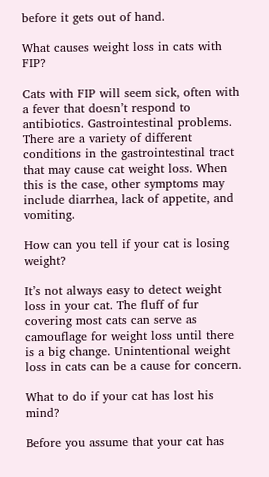before it gets out of hand.

What causes weight loss in cats with FIP?

Cats with FIP will seem sick, often with a fever that doesn’t respond to antibiotics. Gastrointestinal problems. There are a variety of different conditions in the gastrointestinal tract that may cause cat weight loss. When this is the case, other symptoms may include diarrhea, lack of appetite, and vomiting.

How can you tell if your cat is losing weight?

It’s not always easy to detect weight loss in your cat. The fluff of fur covering most cats can serve as camouflage for weight loss until there is a big change. Unintentional weight loss in cats can be a cause for concern.

What to do if your cat has lost his mind?

Before you assume that your cat has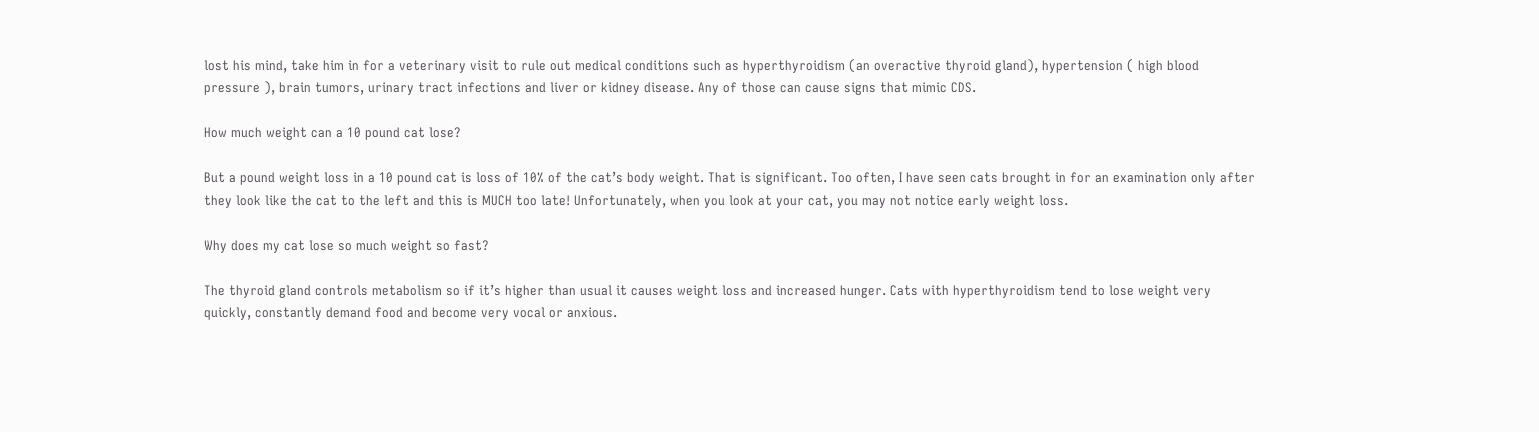lost his mind, take him in for a veterinary visit to rule out medical conditions such as hyperthyroidism (an overactive thyroid gland), hypertension ( high blood pressure ), brain tumors, urinary tract infections and liver or kidney disease. Any of those can cause signs that mimic CDS.

How much weight can a 10 pound cat lose?

But a pound weight loss in a 10 pound cat is loss of 10% of the cat’s body weight. That is significant. Too often, I have seen cats brought in for an examination only after they look like the cat to the left and this is MUCH too late! Unfortunately, when you look at your cat, you may not notice early weight loss.

Why does my cat lose so much weight so fast?

The thyroid gland controls metabolism so if it’s higher than usual it causes weight loss and increased hunger. Cats with hyperthyroidism tend to lose weight very quickly, constantly demand food and become very vocal or anxious.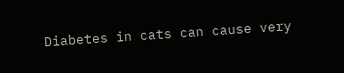Diabetes in cats can cause very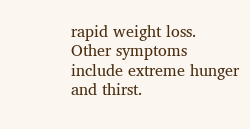rapid weight loss. Other symptoms include extreme hunger and thirst.